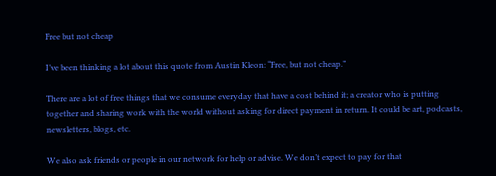Free but not cheap

I’ve been thinking a lot about this quote from Austin Kleon: “Free, but not cheap.”

There are a lot of free things that we consume everyday that have a cost behind it; a creator who is putting together and sharing work with the world without asking for direct payment in return. It could be art, podcasts, newsletters, blogs, etc.

We also ask friends or people in our network for help or advise. We don’t expect to pay for that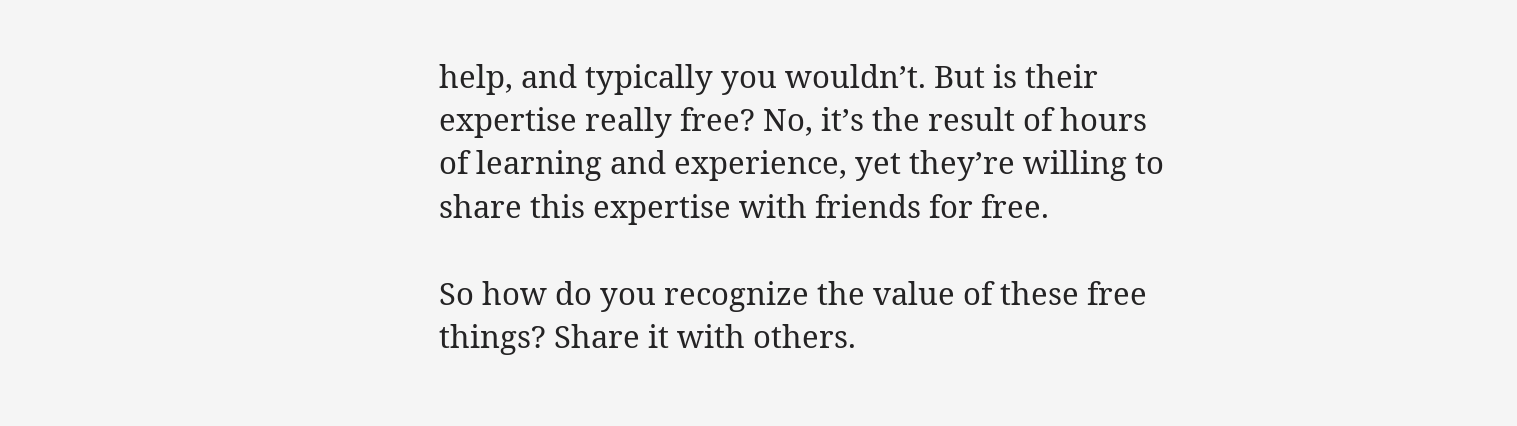help, and typically you wouldn’t. But is their expertise really free? No, it’s the result of hours of learning and experience, yet they’re willing to share this expertise with friends for free.

So how do you recognize the value of these free things? Share it with others.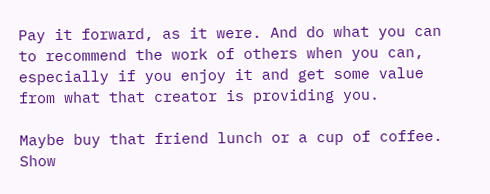Pay it forward, as it were. And do what you can to recommend the work of others when you can, especially if you enjoy it and get some value from what that creator is providing you.

Maybe buy that friend lunch or a cup of coffee. Show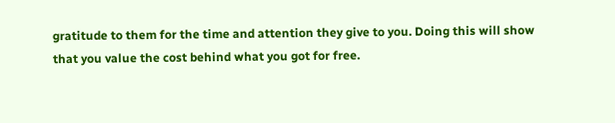gratitude to them for the time and attention they give to you. Doing this will show that you value the cost behind what you got for free.